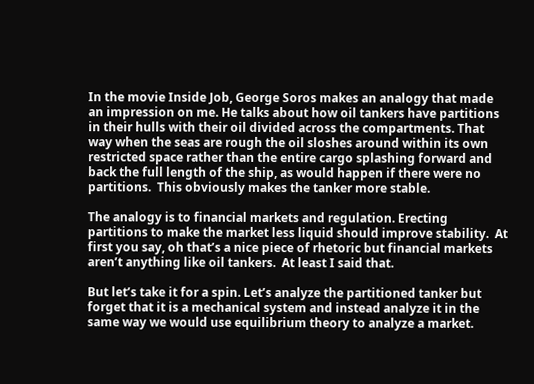In the movie Inside Job, George Soros makes an analogy that made an impression on me. He talks about how oil tankers have partitions in their hulls with their oil divided across the compartments. That way when the seas are rough the oil sloshes around within its own restricted space rather than the entire cargo splashing forward and back the full length of the ship, as would happen if there were no partitions.  This obviously makes the tanker more stable.

The analogy is to financial markets and regulation. Erecting partitions to make the market less liquid should improve stability.  At first you say, oh that’s a nice piece of rhetoric but financial markets aren’t anything like oil tankers.  At least I said that.

But let’s take it for a spin. Let’s analyze the partitioned tanker but forget that it is a mechanical system and instead analyze it in the same way we would use equilibrium theory to analyze a market.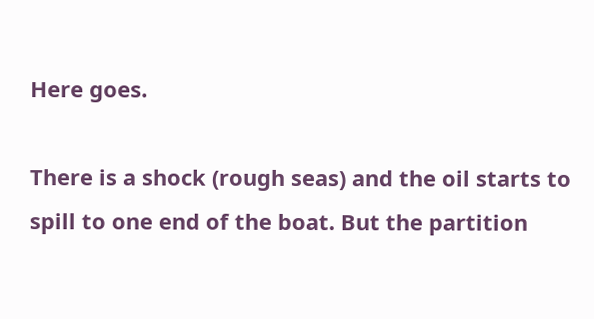Here goes.

There is a shock (rough seas) and the oil starts to spill to one end of the boat. But the partition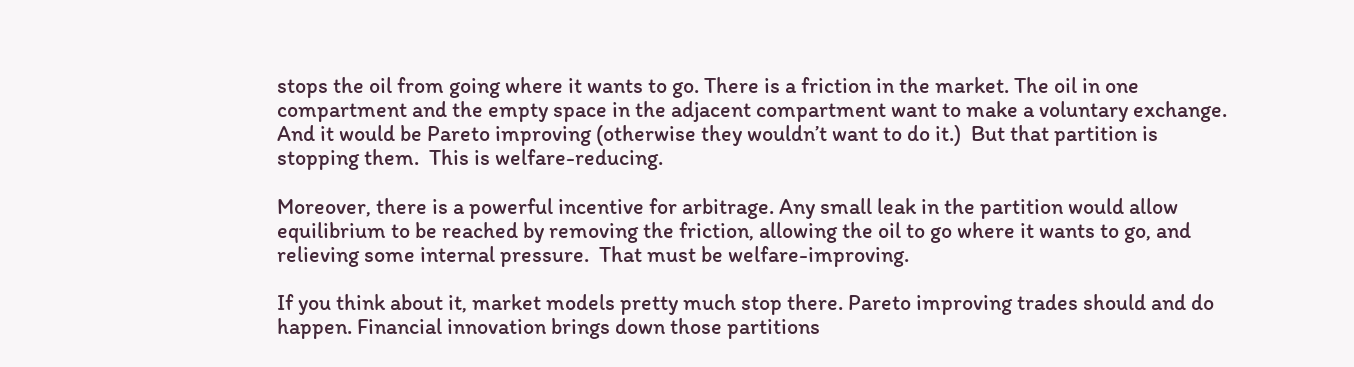stops the oil from going where it wants to go. There is a friction in the market. The oil in one compartment and the empty space in the adjacent compartment want to make a voluntary exchange.  And it would be Pareto improving (otherwise they wouldn’t want to do it.)  But that partition is stopping them.  This is welfare-reducing.

Moreover, there is a powerful incentive for arbitrage. Any small leak in the partition would allow equilibrium to be reached by removing the friction, allowing the oil to go where it wants to go, and relieving some internal pressure.  That must be welfare-improving.

If you think about it, market models pretty much stop there. Pareto improving trades should and do happen. Financial innovation brings down those partitions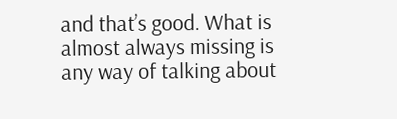and that’s good. What is almost always missing is any way of talking about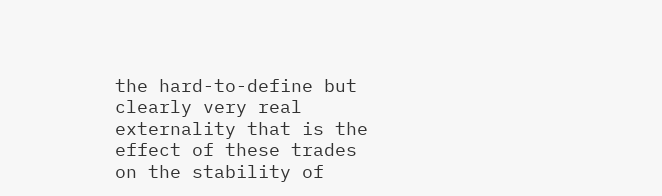the hard-to-define but clearly very real externality that is the effect of these trades on the stability of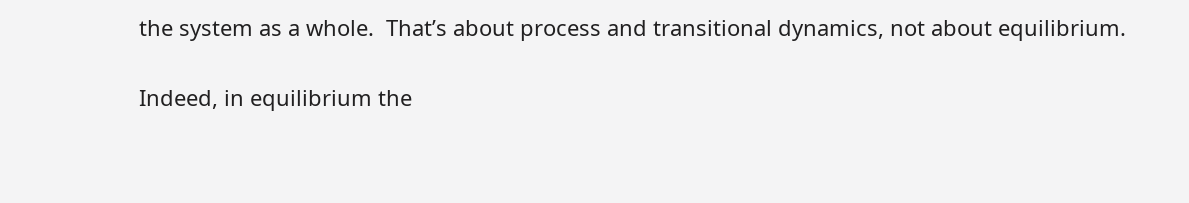the system as a whole.  That’s about process and transitional dynamics, not about equilibrium.

Indeed, in equilibrium the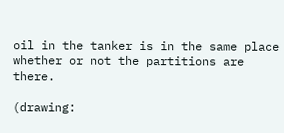oil in the tanker is in the same place whether or not the partitions are there.

(drawing: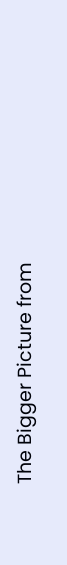The Bigger Picture from